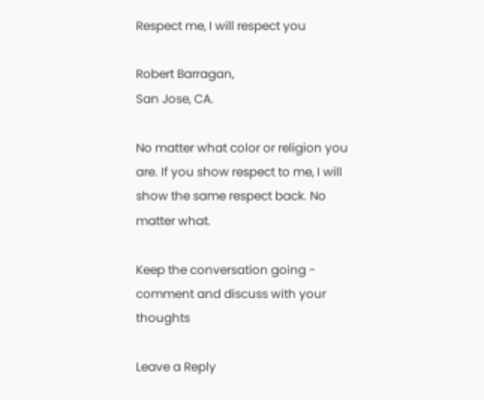Respect me, I will respect you

Robert Barragan,
San Jose, CA.

No matter what color or religion you are. If you show respect to me, I will show the same respect back. No matter what.

Keep the conversation going - comment and discuss with your thoughts

Leave a Reply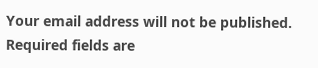Your email address will not be published. Required fields are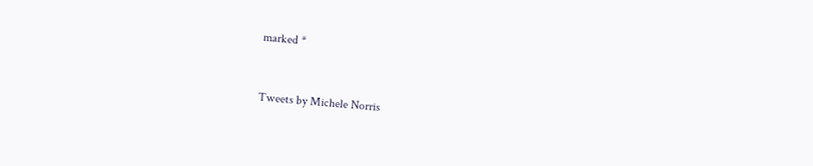marked *


Tweets by Michele Norris